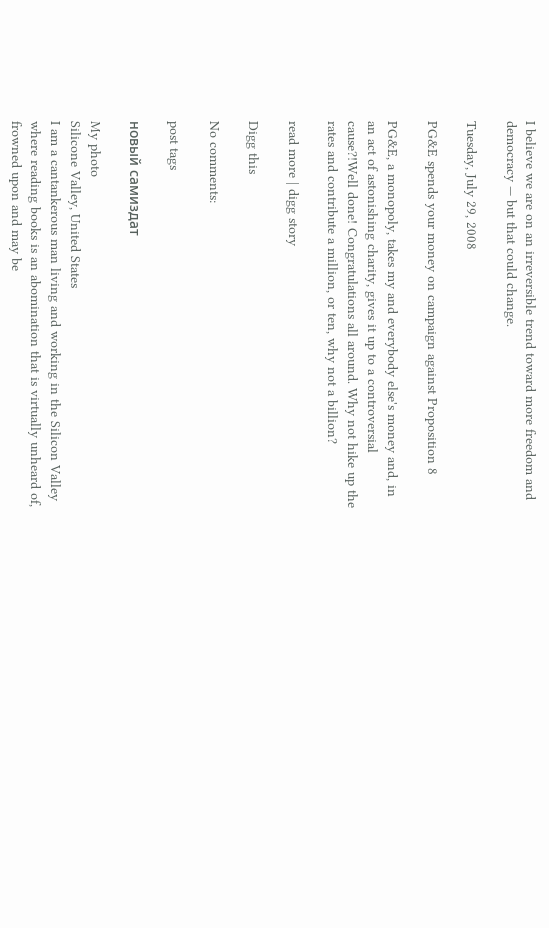I believe we are on an irreversible trend toward more freedom and democracy — but that could change.

Tuesday, July 29, 2008

PG&E spends your money on campaign against Proposition 8

PG&E, a monopoly, takes my and everybody else's money and, in an act of astonishing charity, gives it up to a controversial cause?!Well done! Congratulations all around. Why not hike up the rates and contribute a million, or ten, why not a billion?

read more | digg story

Digg this

No comments:

post tags

новый самиздат

My photo
Silicone Valley, United States
I am a cantankerous man living and working in the Silicon Valley where reading books is an abomination that is virtually unheard of, frowned upon and may be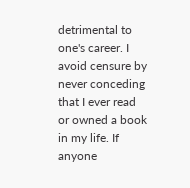detrimental to one's career. I avoid censure by never conceding that I ever read or owned a book in my life. If anyone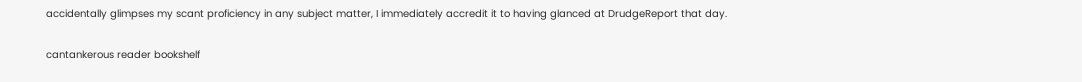accidentally glimpses my scant proficiency in any subject matter, I immediately accredit it to having glanced at DrudgeReport that day.

cantankerous reader bookshelf